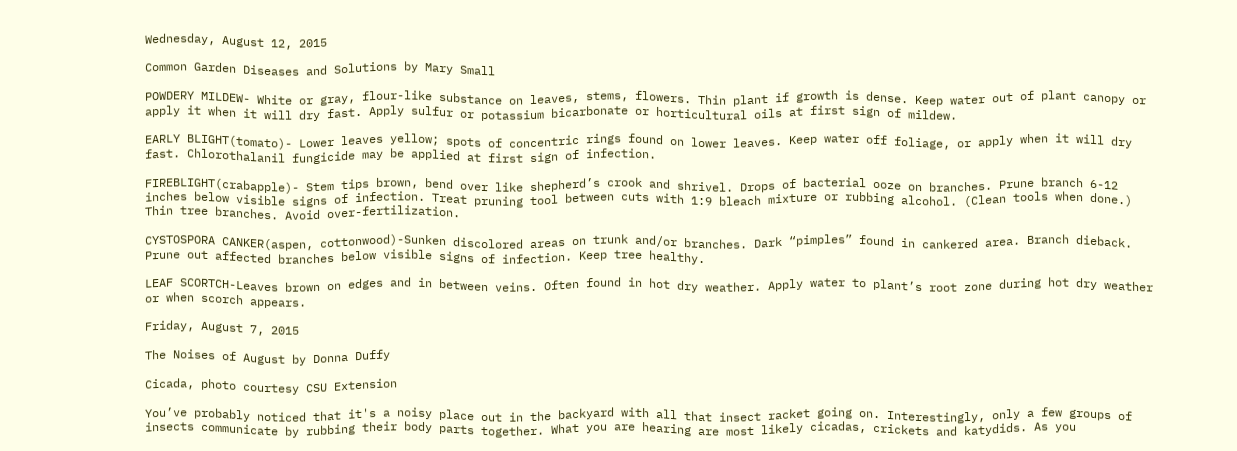Wednesday, August 12, 2015

Common Garden Diseases and Solutions by Mary Small

POWDERY MILDEW- White or gray, flour-like substance on leaves, stems, flowers. Thin plant if growth is dense. Keep water out of plant canopy or apply it when it will dry fast. Apply sulfur or potassium bicarbonate or horticultural oils at first sign of mildew.

EARLY BLIGHT(tomato)- Lower leaves yellow; spots of concentric rings found on lower leaves. Keep water off foliage, or apply when it will dry fast. Chlorothalanil fungicide may be applied at first sign of infection.

FIREBLIGHT(crabapple)- Stem tips brown, bend over like shepherd’s crook and shrivel. Drops of bacterial ooze on branches. Prune branch 6-12 inches below visible signs of infection. Treat pruning tool between cuts with 1:9 bleach mixture or rubbing alcohol. (Clean tools when done.) Thin tree branches. Avoid over-fertilization.

CYSTOSPORA CANKER(aspen, cottonwood)-Sunken discolored areas on trunk and/or branches. Dark “pimples” found in cankered area. Branch dieback. Prune out affected branches below visible signs of infection. Keep tree healthy.

LEAF SCORTCH-Leaves brown on edges and in between veins. Often found in hot dry weather. Apply water to plant’s root zone during hot dry weather or when scorch appears.

Friday, August 7, 2015

The Noises of August by Donna Duffy

Cicada, photo courtesy CSU Extension

You’ve probably noticed that it's a noisy place out in the backyard with all that insect racket going on. Interestingly, only a few groups of insects communicate by rubbing their body parts together. What you are hearing are most likely cicadas, crickets and katydids. As you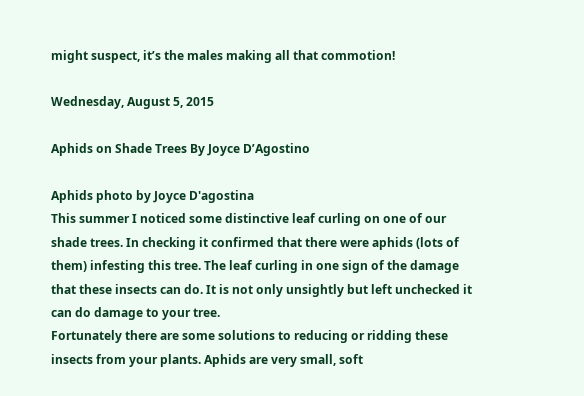might suspect, it’s the males making all that commotion!

Wednesday, August 5, 2015

Aphids on Shade Trees By Joyce D’Agostino

Aphids photo by Joyce D'agostina
This summer I noticed some distinctive leaf curling on one of our shade trees. In checking it confirmed that there were aphids (lots of them) infesting this tree. The leaf curling in one sign of the damage that these insects can do. It is not only unsightly but left unchecked it can do damage to your tree.
Fortunately there are some solutions to reducing or ridding these insects from your plants. Aphids are very small, soft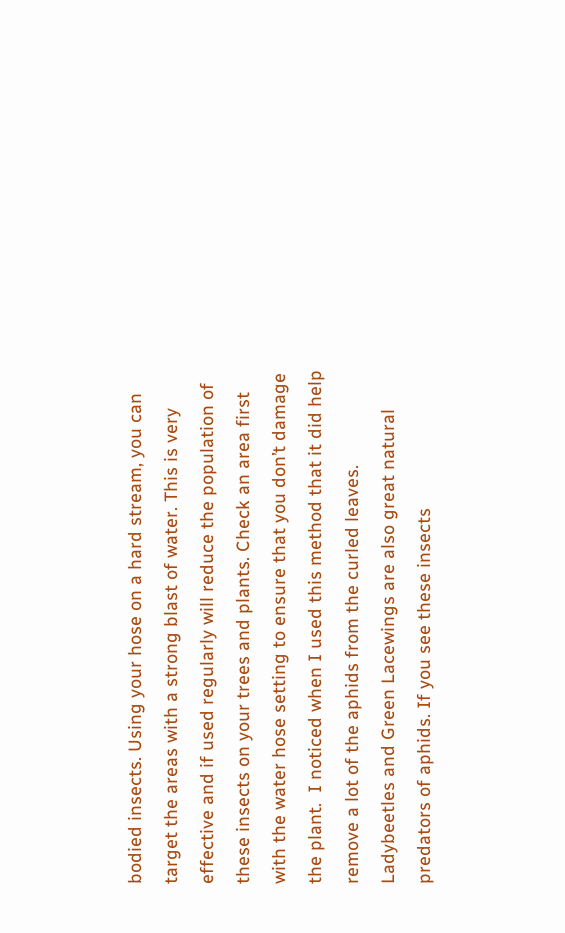bodied insects. Using your hose on a hard stream, you can target the areas with a strong blast of water. This is very effective and if used regularly will reduce the population of these insects on your trees and plants. Check an area first with the water hose setting to ensure that you don’t damage the plant.  I noticed when I used this method that it did help remove a lot of the aphids from the curled leaves.
Ladybeetles and Green Lacewings are also great natural predators of aphids. If you see these insects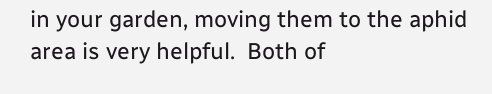in your garden, moving them to the aphid area is very helpful.  Both of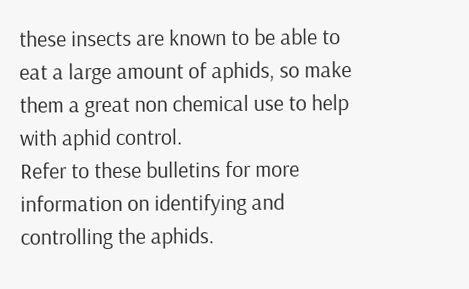these insects are known to be able to eat a large amount of aphids, so make them a great non chemical use to help with aphid control.
Refer to these bulletins for more information on identifying and controlling the aphids.